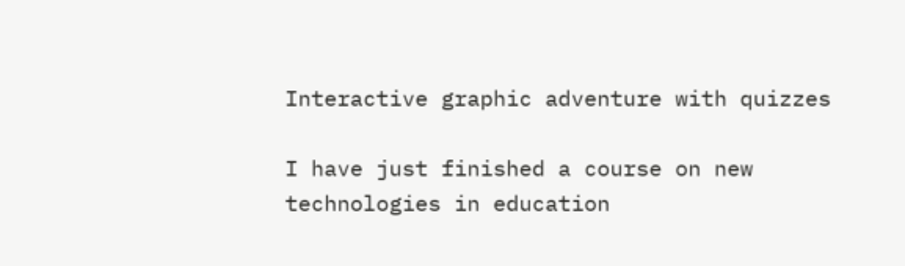Interactive graphic adventure with quizzes

I have just finished a course on new technologies in education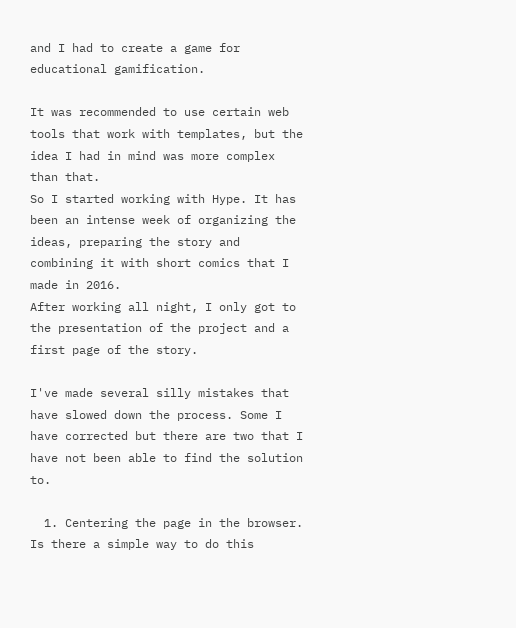and I had to create a game for educational gamification.

It was recommended to use certain web tools that work with templates, but the idea I had in mind was more complex than that.
So I started working with Hype. It has been an intense week of organizing the ideas, preparing the story and combining it with short comics that I made in 2016.
After working all night, I only got to the presentation of the project and a first page of the story.

I've made several silly mistakes that have slowed down the process. Some I have corrected but there are two that I have not been able to find the solution to.

  1. Centering the page in the browser. Is there a simple way to do this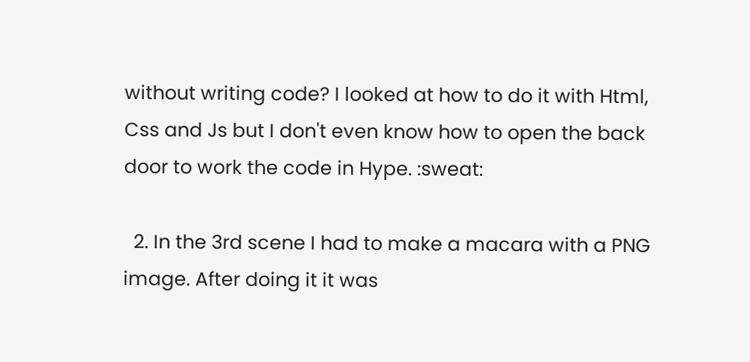without writing code? I looked at how to do it with Html, Css and Js but I don't even know how to open the back door to work the code in Hype. :sweat:

  2. In the 3rd scene I had to make a macara with a PNG image. After doing it it was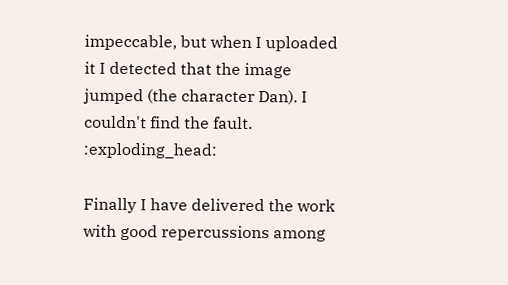impeccable, but when I uploaded it I detected that the image jumped (the character Dan). I couldn't find the fault. :exploding_head:

Finally I have delivered the work with good repercussions among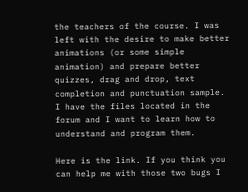the teachers of the course. I was left with the desire to make better animations (or some simple animation) and prepare better quizzes, drag and drop, text completion and punctuation sample. I have the files located in the forum and I want to learn how to understand and program them.

Here is the link. If you think you can help me with those two bugs I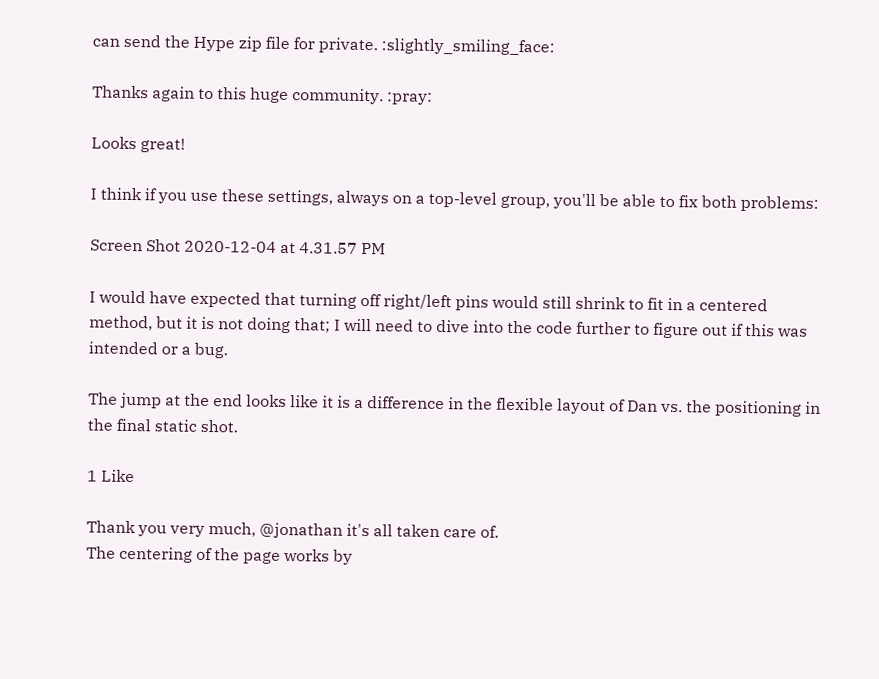can send the Hype zip file for private. :slightly_smiling_face:

Thanks again to this huge community. :pray:

Looks great!

I think if you use these settings, always on a top-level group, you'll be able to fix both problems:

Screen Shot 2020-12-04 at 4.31.57 PM

I would have expected that turning off right/left pins would still shrink to fit in a centered method, but it is not doing that; I will need to dive into the code further to figure out if this was intended or a bug.

The jump at the end looks like it is a difference in the flexible layout of Dan vs. the positioning in the final static shot.

1 Like

Thank you very much, @jonathan it's all taken care of.
The centering of the page works by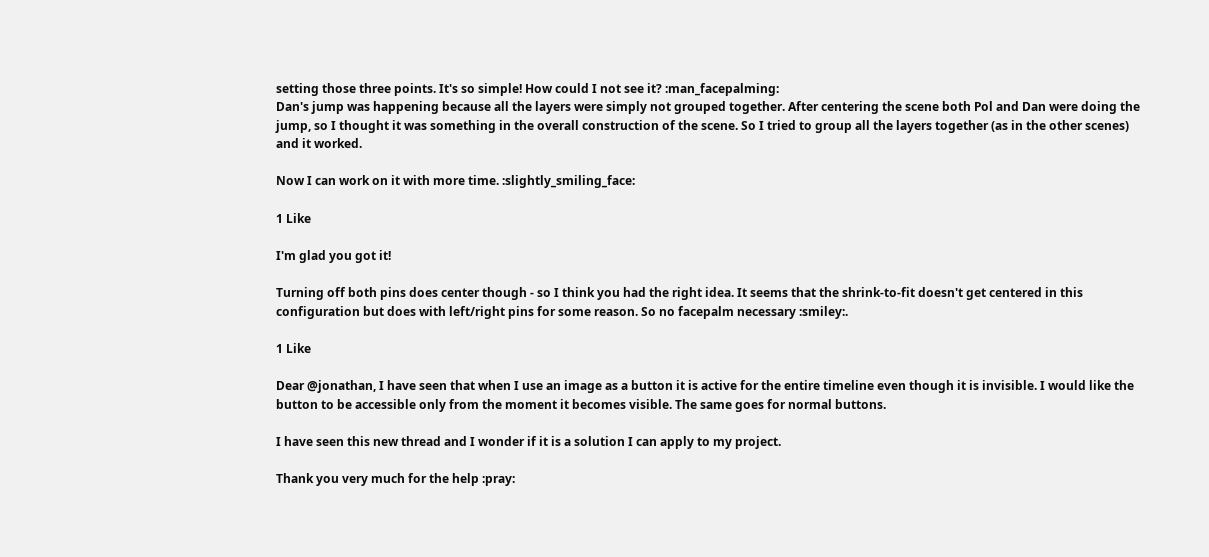setting those three points. It's so simple! How could I not see it? :man_facepalming:
Dan's jump was happening because all the layers were simply not grouped together. After centering the scene both Pol and Dan were doing the jump, so I thought it was something in the overall construction of the scene. So I tried to group all the layers together (as in the other scenes) and it worked.

Now I can work on it with more time. :slightly_smiling_face:

1 Like

I'm glad you got it!

Turning off both pins does center though - so I think you had the right idea. It seems that the shrink-to-fit doesn't get centered in this configuration but does with left/right pins for some reason. So no facepalm necessary :smiley:.

1 Like

Dear @jonathan, I have seen that when I use an image as a button it is active for the entire timeline even though it is invisible. I would like the button to be accessible only from the moment it becomes visible. The same goes for normal buttons.

I have seen this new thread and I wonder if it is a solution I can apply to my project.

Thank you very much for the help :pray: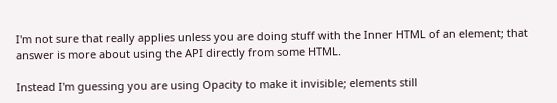I'm not sure that really applies unless you are doing stuff with the Inner HTML of an element; that answer is more about using the API directly from some HTML.

Instead I'm guessing you are using Opacity to make it invisible; elements still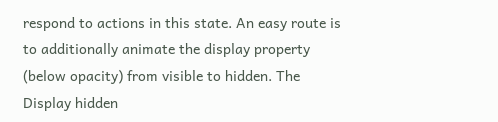respond to actions in this state. An easy route is to additionally animate the display property (below opacity) from visible to hidden. The Display hidden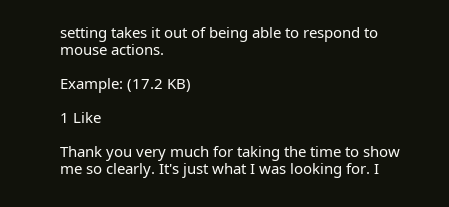setting takes it out of being able to respond to mouse actions.

Example: (17.2 KB)

1 Like

Thank you very much for taking the time to show me so clearly. It's just what I was looking for. I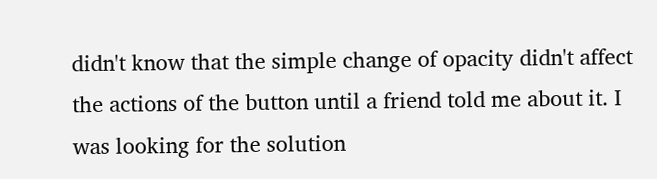didn't know that the simple change of opacity didn't affect the actions of the button until a friend told me about it. I was looking for the solution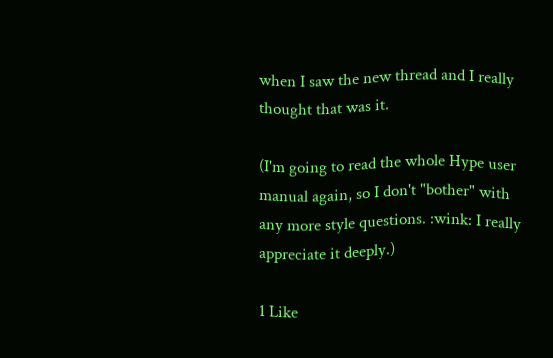when I saw the new thread and I really thought that was it.

(I'm going to read the whole Hype user manual again, so I don't "bother" with any more style questions. :wink: I really appreciate it deeply.)

1 Like